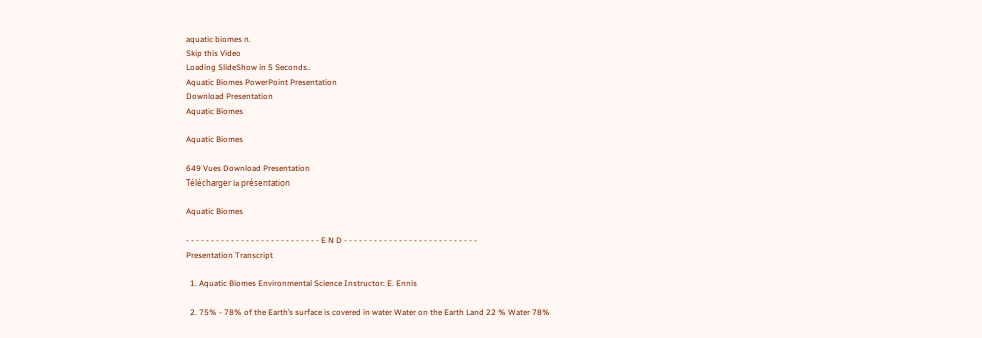aquatic biomes n.
Skip this Video
Loading SlideShow in 5 Seconds..
Aquatic Biomes PowerPoint Presentation
Download Presentation
Aquatic Biomes

Aquatic Biomes

649 Vues Download Presentation
Télécharger la présentation

Aquatic Biomes

- - - - - - - - - - - - - - - - - - - - - - - - - - - E N D - - - - - - - - - - - - - - - - - - - - - - - - - - -
Presentation Transcript

  1. Aquatic Biomes Environmental Science Instructor: E. Ennis

  2. 75% - 78% of the Earth’s surface is covered in water Water on the Earth Land 22 % Water 78%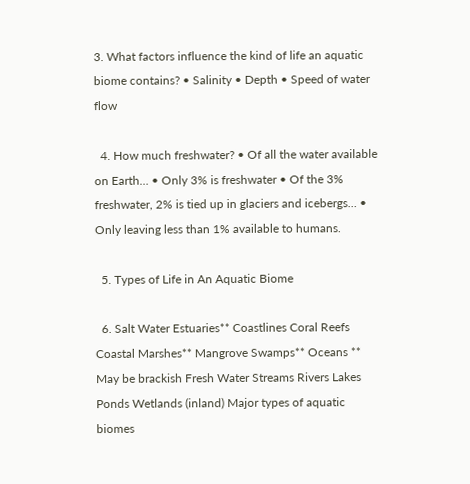3. What factors influence the kind of life an aquatic biome contains? • Salinity • Depth • Speed of water flow

  4. How much freshwater? • Of all the water available on Earth… • Only 3% is freshwater • Of the 3% freshwater, 2% is tied up in glaciers and icebergs… • Only leaving less than 1% available to humans.

  5. Types of Life in An Aquatic Biome

  6. Salt Water Estuaries** Coastlines Coral Reefs Coastal Marshes** Mangrove Swamps** Oceans ** May be brackish Fresh Water Streams Rivers Lakes Ponds Wetlands (inland) Major types of aquatic biomes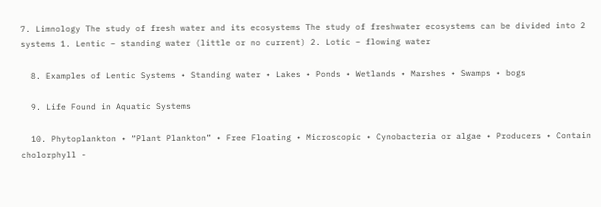7. Limnology The study of fresh water and its ecosystems The study of freshwater ecosystems can be divided into 2 systems 1. Lentic – standing water (little or no current) 2. Lotic – flowing water

  8. Examples of Lentic Systems • Standing water • Lakes • Ponds • Wetlands • Marshes • Swamps • bogs

  9. Life Found in Aquatic Systems

  10. Phytoplankton • “Plant Plankton” • Free Floating • Microscopic • Cynobacteria or algae • Producers • Contain cholorphyll -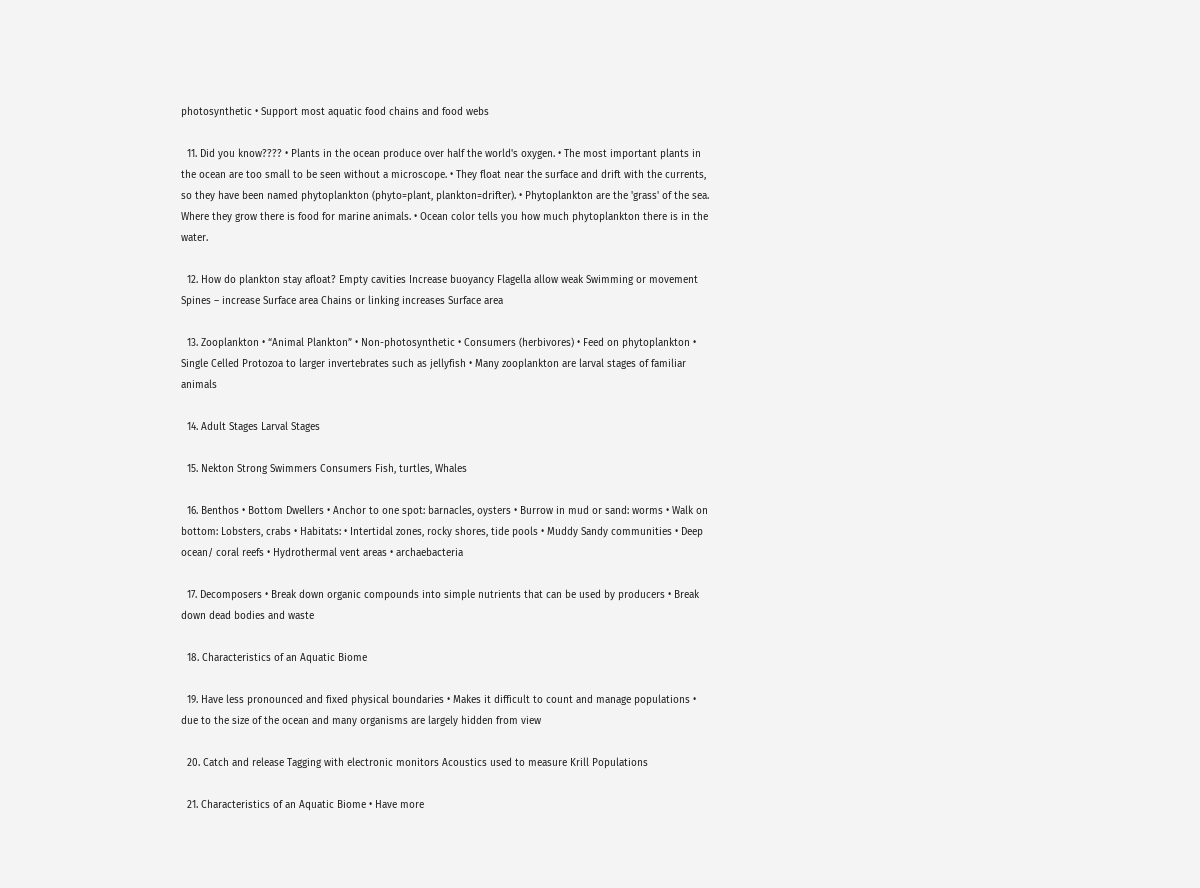photosynthetic • Support most aquatic food chains and food webs

  11. Did you know???? • Plants in the ocean produce over half the world's oxygen. • The most important plants in the ocean are too small to be seen without a microscope. • They float near the surface and drift with the currents, so they have been named phytoplankton (phyto=plant, plankton=drifter). • Phytoplankton are the 'grass' of the sea. Where they grow there is food for marine animals. • Ocean color tells you how much phytoplankton there is in the water.

  12. How do plankton stay afloat? Empty cavities Increase buoyancy Flagella allow weak Swimming or movement Spines – increase Surface area Chains or linking increases Surface area

  13. Zooplankton • “Animal Plankton” • Non-photosynthetic • Consumers (herbivores) • Feed on phytoplankton • Single Celled Protozoa to larger invertebrates such as jellyfish • Many zooplankton are larval stages of familiar animals

  14. Adult Stages Larval Stages

  15. Nekton Strong Swimmers Consumers Fish, turtles, Whales

  16. Benthos • Bottom Dwellers • Anchor to one spot: barnacles, oysters • Burrow in mud or sand: worms • Walk on bottom: Lobsters, crabs • Habitats: • Intertidal zones, rocky shores, tide pools • Muddy Sandy communities • Deep ocean/ coral reefs • Hydrothermal vent areas • archaebacteria

  17. Decomposers • Break down organic compounds into simple nutrients that can be used by producers • Break down dead bodies and waste

  18. Characteristics of an Aquatic Biome

  19. Have less pronounced and fixed physical boundaries • Makes it difficult to count and manage populations • due to the size of the ocean and many organisms are largely hidden from view

  20. Catch and release Tagging with electronic monitors Acoustics used to measure Krill Populations

  21. Characteristics of an Aquatic Biome • Have more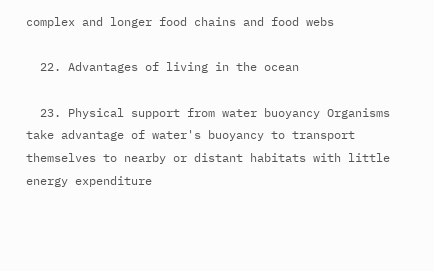complex and longer food chains and food webs

  22. Advantages of living in the ocean

  23. Physical support from water buoyancy Organisms take advantage of water's buoyancy to transport themselves to nearby or distant habitats with little energy expenditure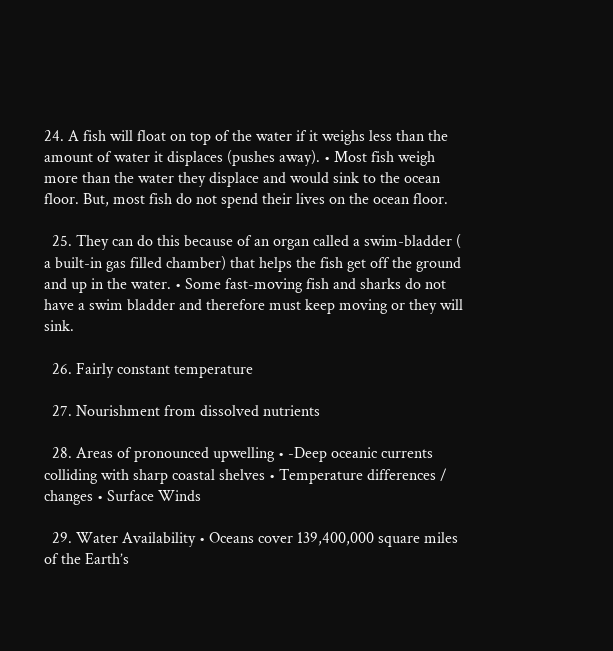24. A fish will float on top of the water if it weighs less than the amount of water it displaces (pushes away). • Most fish weigh more than the water they displace and would sink to the ocean floor. But, most fish do not spend their lives on the ocean floor.

  25. They can do this because of an organ called a swim-bladder ( a built-in gas filled chamber) that helps the fish get off the ground and up in the water. • Some fast-moving fish and sharks do not have a swim bladder and therefore must keep moving or they will sink.

  26. Fairly constant temperature

  27. Nourishment from dissolved nutrients

  28. Areas of pronounced upwelling • -Deep oceanic currents colliding with sharp coastal shelves • Temperature differences / changes • Surface Winds

  29. Water Availability • Oceans cover 139,400,000 square miles of the Earth’s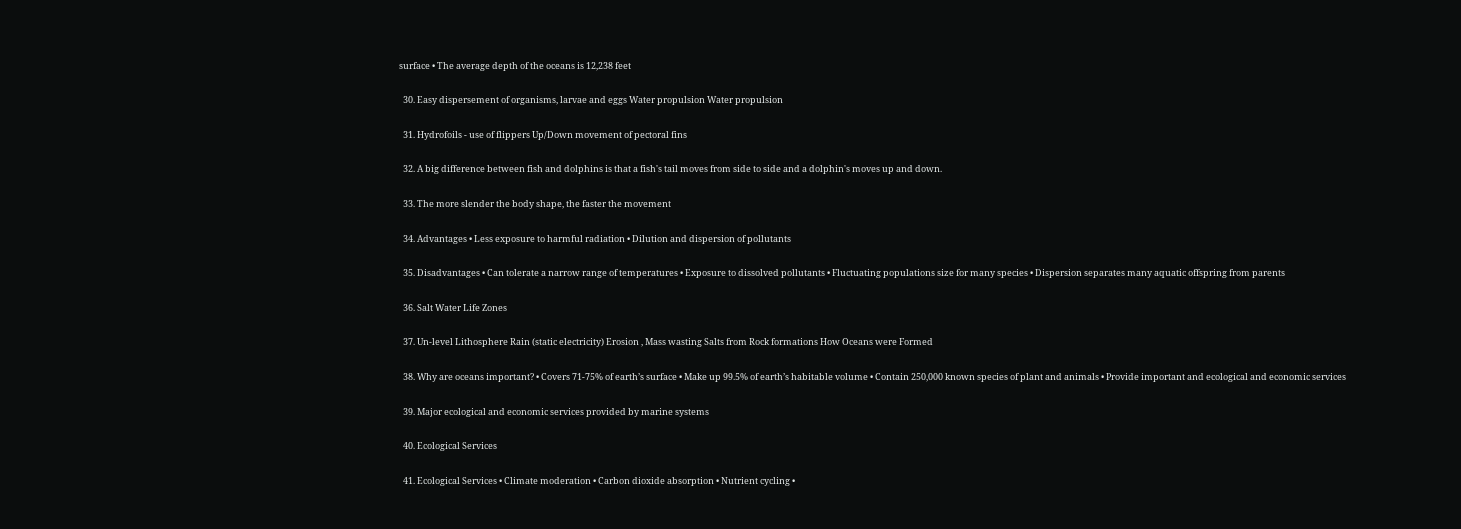surface • The average depth of the oceans is 12,238 feet

  30. Easy dispersement of organisms, larvae and eggs Water propulsion Water propulsion

  31. Hydrofoils - use of flippers Up/Down movement of pectoral fins

  32. A big difference between fish and dolphins is that a fish's tail moves from side to side and a dolphin's moves up and down.

  33. The more slender the body shape, the faster the movement

  34. Advantages • Less exposure to harmful radiation • Dilution and dispersion of pollutants

  35. Disadvantages • Can tolerate a narrow range of temperatures • Exposure to dissolved pollutants • Fluctuating populations size for many species • Dispersion separates many aquatic offspring from parents

  36. Salt Water Life Zones

  37. Un-level Lithosphere Rain (static electricity) Erosion , Mass wasting Salts from Rock formations How Oceans were Formed

  38. Why are oceans important? • Covers 71-75% of earth’s surface • Make up 99.5% of earth’s habitable volume • Contain 250,000 known species of plant and animals • Provide important and ecological and economic services

  39. Major ecological and economic services provided by marine systems

  40. Ecological Services

  41. Ecological Services • Climate moderation • Carbon dioxide absorption • Nutrient cycling •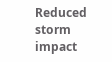Reduced storm impact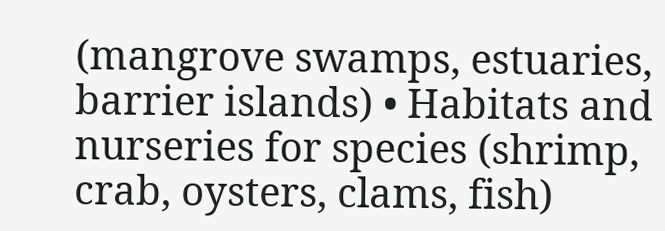(mangrove swamps, estuaries, barrier islands) • Habitats and nurseries for species (shrimp, crab, oysters, clams, fish)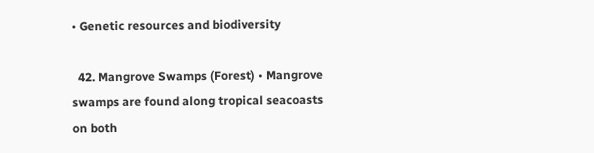• Genetic resources and biodiversity

  42. Mangrove Swamps (Forest) • Mangrove swamps are found along tropical seacoasts on both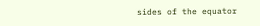sides of the equator